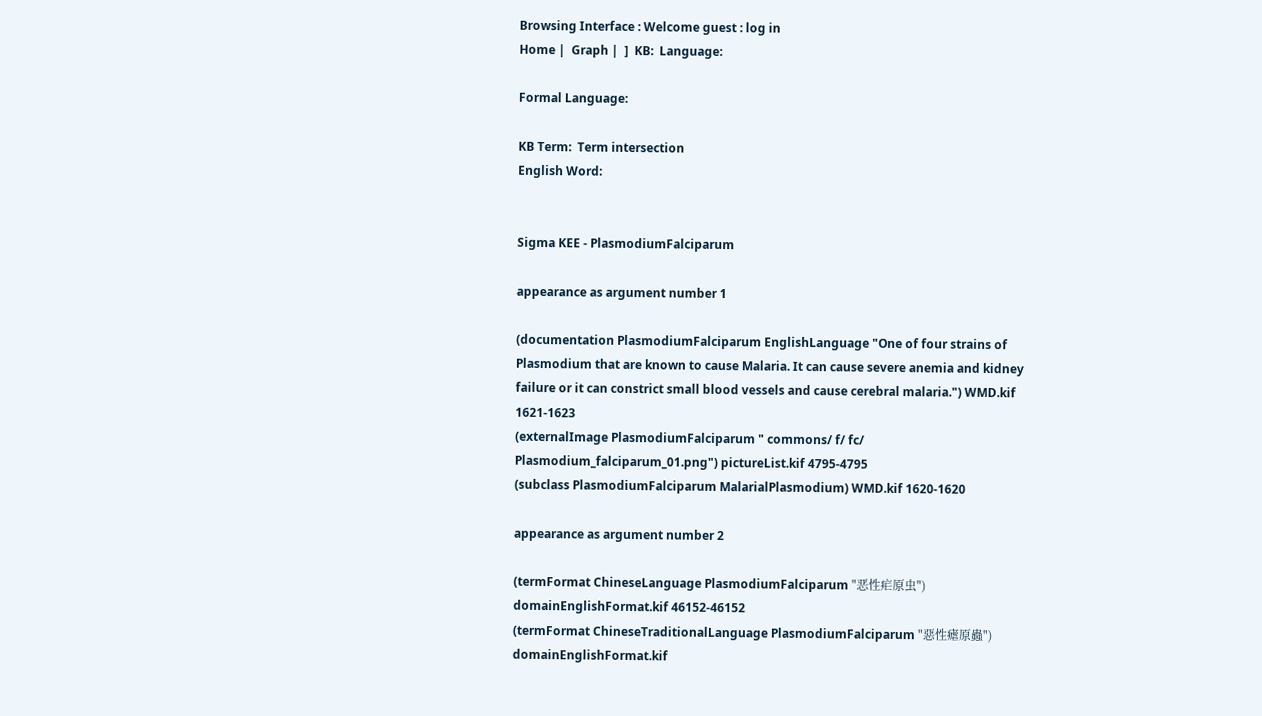Browsing Interface : Welcome guest : log in
Home |  Graph |  ]  KB:  Language:

Formal Language:

KB Term:  Term intersection
English Word:


Sigma KEE - PlasmodiumFalciparum

appearance as argument number 1

(documentation PlasmodiumFalciparum EnglishLanguage "One of four strains of Plasmodium that are known to cause Malaria. It can cause severe anemia and kidney failure or it can constrict small blood vessels and cause cerebral malaria.") WMD.kif 1621-1623
(externalImage PlasmodiumFalciparum " commons/ f/ fc/ Plasmodium_falciparum_01.png") pictureList.kif 4795-4795
(subclass PlasmodiumFalciparum MalarialPlasmodium) WMD.kif 1620-1620

appearance as argument number 2

(termFormat ChineseLanguage PlasmodiumFalciparum "恶性疟原虫") domainEnglishFormat.kif 46152-46152
(termFormat ChineseTraditionalLanguage PlasmodiumFalciparum "惡性瘧原蟲") domainEnglishFormat.kif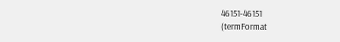46151-46151
(termFormat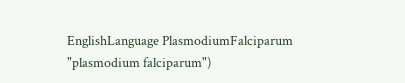EnglishLanguage PlasmodiumFalciparum "plasmodium falciparum")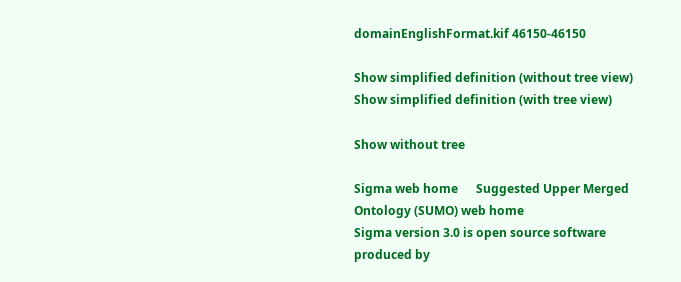domainEnglishFormat.kif 46150-46150

Show simplified definition (without tree view)
Show simplified definition (with tree view)

Show without tree

Sigma web home      Suggested Upper Merged Ontology (SUMO) web home
Sigma version 3.0 is open source software produced by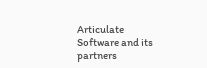Articulate Software and its partners